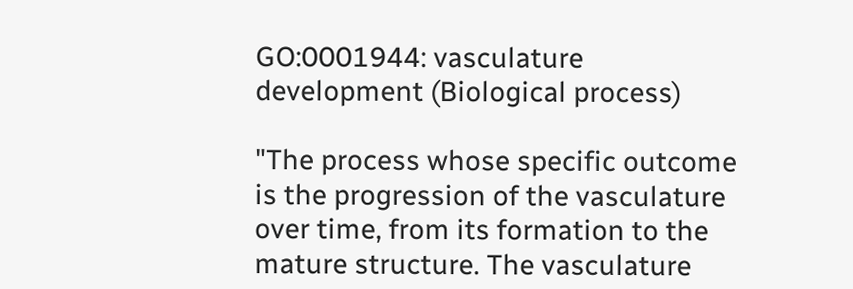GO:0001944: vasculature development (Biological process)

"The process whose specific outcome is the progression of the vasculature over time, from its formation to the mature structure. The vasculature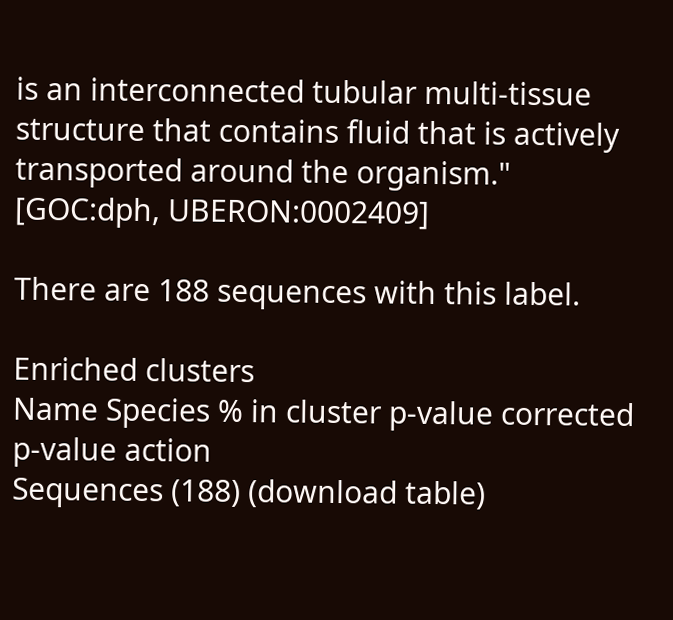is an interconnected tubular multi-tissue structure that contains fluid that is actively transported around the organism." [GOC:dph, UBERON:0002409]

There are 188 sequences with this label.

Enriched clusters
Name Species % in cluster p-value corrected p-value action
Sequences (188) (download table)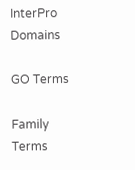InterPro Domains

GO Terms

Family Terms